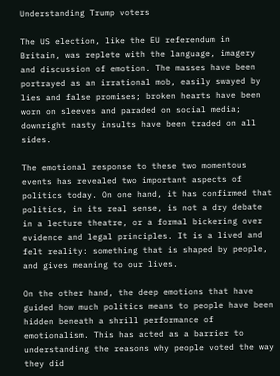Understanding Trump voters

The US election, like the EU referendum in Britain, was replete with the language, imagery and discussion of emotion. The masses have been portrayed as an irrational mob, easily swayed by lies and false promises; broken hearts have been worn on sleeves and paraded on social media; downright nasty insults have been traded on all sides.

The emotional response to these two momentous events has revealed two important aspects of politics today. On one hand, it has confirmed that politics, in its real sense, is not a dry debate in a lecture theatre, or a formal bickering over evidence and legal principles. It is a lived and felt reality: something that is shaped by people, and gives meaning to our lives.

On the other hand, the deep emotions that have guided how much politics means to people have been hidden beneath a shrill performance of emotionalism. This has acted as a barrier to understanding the reasons why people voted the way they did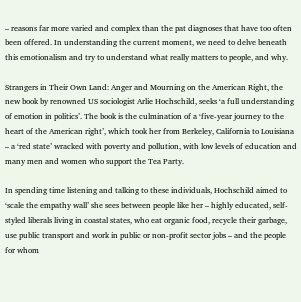– reasons far more varied and complex than the pat diagnoses that have too often been offered. In understanding the current moment, we need to delve beneath this emotionalism and try to understand what really matters to people, and why.

Strangers in Their Own Land: Anger and Mourning on the American Right, the new book by renowned US sociologist Arlie Hochschild, seeks ‘a full understanding of emotion in politics’. The book is the culmination of a ‘five-year journey to the heart of the American right’, which took her from Berkeley, California to Louisiana – a ‘red state’ wracked with poverty and pollution, with low levels of education and many men and women who support the Tea Party.

In spending time listening and talking to these individuals, Hochschild aimed to ‘scale the empathy wall’ she sees between people like her – highly educated, self-styled liberals living in coastal states, who eat organic food, recycle their garbage, use public transport and work in public or non-profit sector jobs – and the people for whom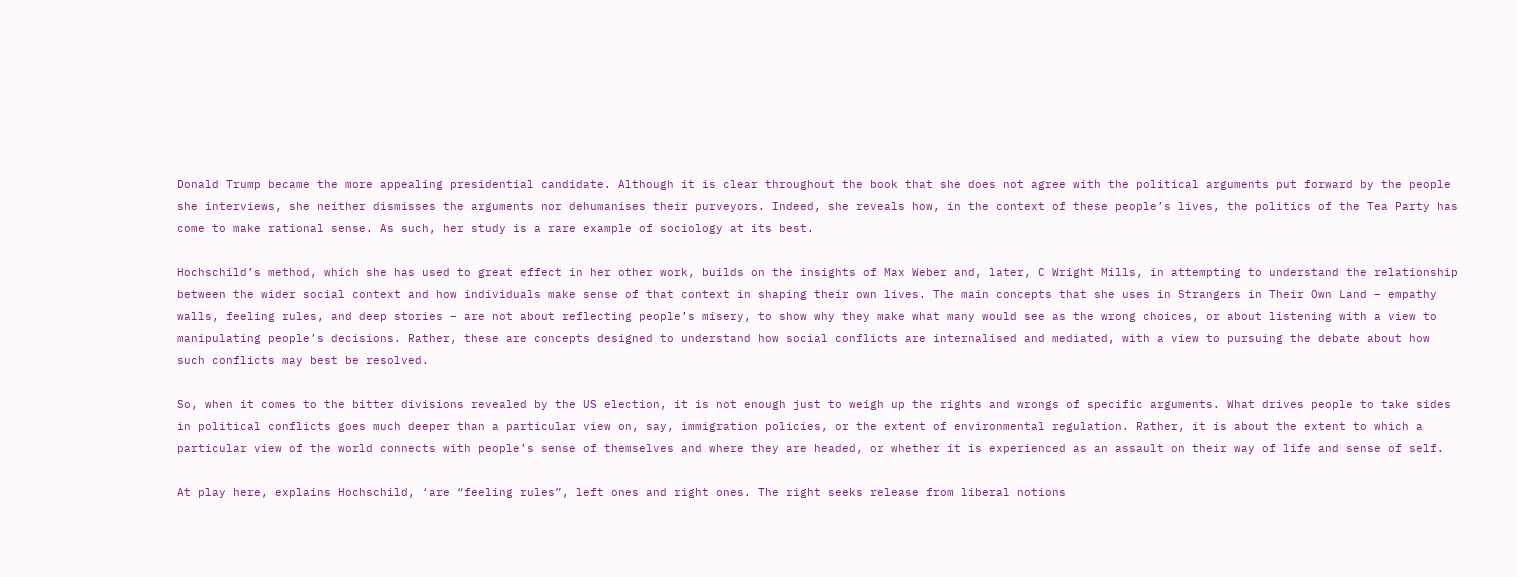Donald Trump became the more appealing presidential candidate. Although it is clear throughout the book that she does not agree with the political arguments put forward by the people she interviews, she neither dismisses the arguments nor dehumanises their purveyors. Indeed, she reveals how, in the context of these people’s lives, the politics of the Tea Party has come to make rational sense. As such, her study is a rare example of sociology at its best.

Hochschild’s method, which she has used to great effect in her other work, builds on the insights of Max Weber and, later, C Wright Mills, in attempting to understand the relationship between the wider social context and how individuals make sense of that context in shaping their own lives. The main concepts that she uses in Strangers in Their Own Land – empathy walls, feeling rules, and deep stories – are not about reflecting people’s misery, to show why they make what many would see as the wrong choices, or about listening with a view to manipulating people’s decisions. Rather, these are concepts designed to understand how social conflicts are internalised and mediated, with a view to pursuing the debate about how such conflicts may best be resolved.

So, when it comes to the bitter divisions revealed by the US election, it is not enough just to weigh up the rights and wrongs of specific arguments. What drives people to take sides in political conflicts goes much deeper than a particular view on, say, immigration policies, or the extent of environmental regulation. Rather, it is about the extent to which a particular view of the world connects with people’s sense of themselves and where they are headed, or whether it is experienced as an assault on their way of life and sense of self.

At play here, explains Hochschild, ‘are “feeling rules”, left ones and right ones. The right seeks release from liberal notions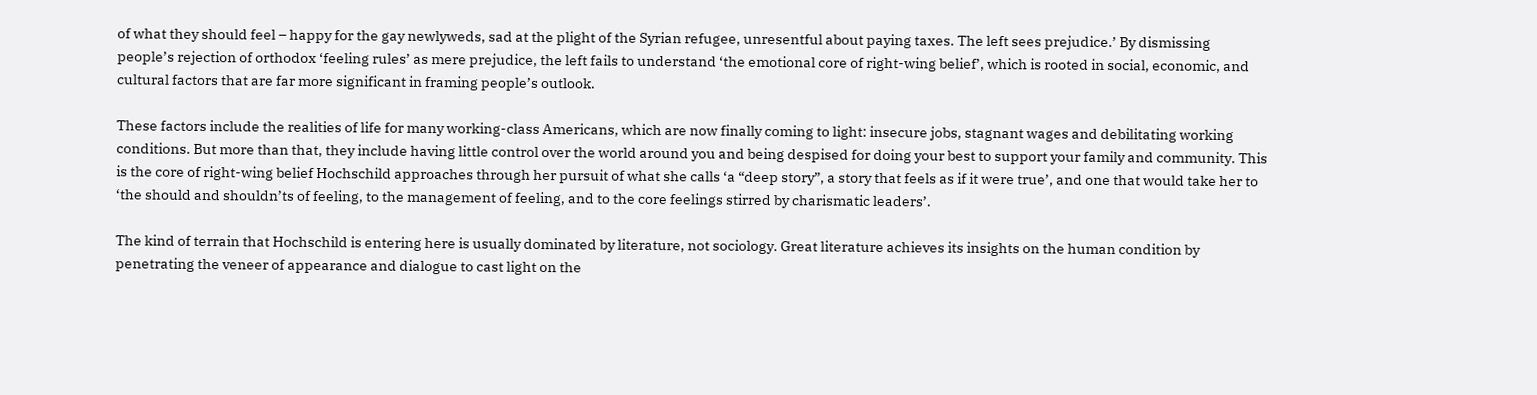of what they should feel – happy for the gay newlyweds, sad at the plight of the Syrian refugee, unresentful about paying taxes. The left sees prejudice.’ By dismissing people’s rejection of orthodox ‘feeling rules’ as mere prejudice, the left fails to understand ‘the emotional core of right-wing belief’, which is rooted in social, economic, and cultural factors that are far more significant in framing people’s outlook.

These factors include the realities of life for many working-class Americans, which are now finally coming to light: insecure jobs, stagnant wages and debilitating working conditions. But more than that, they include having little control over the world around you and being despised for doing your best to support your family and community. This is the core of right-wing belief Hochschild approaches through her pursuit of what she calls ‘a “deep story”, a story that feels as if it were true’, and one that would take her to ‘the should and shouldn’ts of feeling, to the management of feeling, and to the core feelings stirred by charismatic leaders’.

The kind of terrain that Hochschild is entering here is usually dominated by literature, not sociology. Great literature achieves its insights on the human condition by penetrating the veneer of appearance and dialogue to cast light on the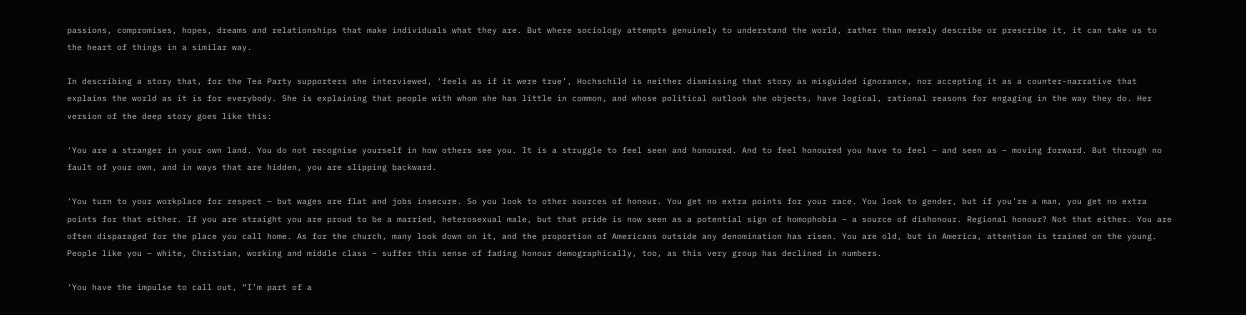passions, compromises, hopes, dreams and relationships that make individuals what they are. But where sociology attempts genuinely to understand the world, rather than merely describe or prescribe it, it can take us to the heart of things in a similar way.

In describing a story that, for the Tea Party supporters she interviewed, ‘feels as if it were true’, Hochschild is neither dismissing that story as misguided ignorance, nor accepting it as a counter-narrative that explains the world as it is for everybody. She is explaining that people with whom she has little in common, and whose political outlook she objects, have logical, rational reasons for engaging in the way they do. Her version of the deep story goes like this:

‘You are a stranger in your own land. You do not recognise yourself in how others see you. It is a struggle to feel seen and honoured. And to feel honoured you have to feel – and seen as – moving forward. But through no fault of your own, and in ways that are hidden, you are slipping backward.

‘You turn to your workplace for respect – but wages are flat and jobs insecure. So you look to other sources of honour. You get no extra points for your race. You look to gender, but if you’re a man, you get no extra points for that either. If you are straight you are proud to be a married, heterosexual male, but that pride is now seen as a potential sign of homophobia – a source of dishonour. Regional honour? Not that either. You are often disparaged for the place you call home. As for the church, many look down on it, and the proportion of Americans outside any denomination has risen. You are old, but in America, attention is trained on the young. People like you – white, Christian, working and middle class – suffer this sense of fading honour demographically, too, as this very group has declined in numbers.

‘You have the impulse to call out, “I’m part of a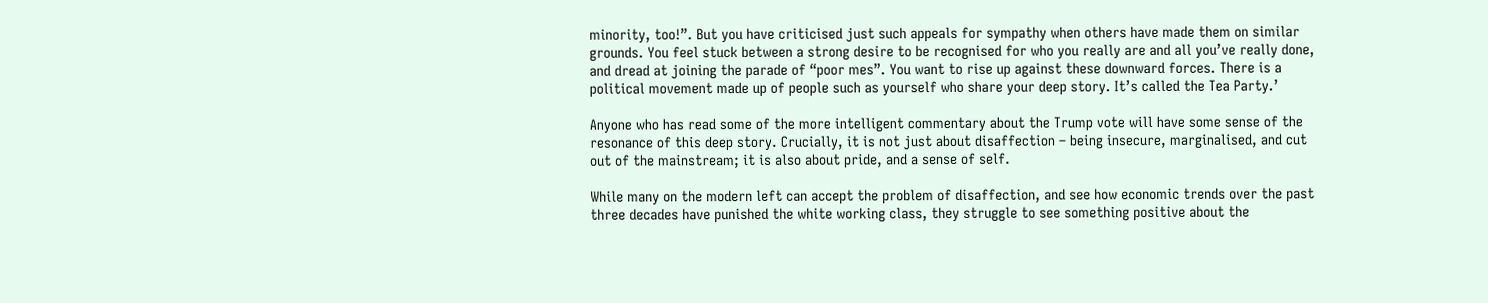minority, too!”. But you have criticised just such appeals for sympathy when others have made them on similar grounds. You feel stuck between a strong desire to be recognised for who you really are and all you’ve really done, and dread at joining the parade of “poor mes”. You want to rise up against these downward forces. There is a political movement made up of people such as yourself who share your deep story. It’s called the Tea Party.’

Anyone who has read some of the more intelligent commentary about the Trump vote will have some sense of the resonance of this deep story. Crucially, it is not just about disaffection – being insecure, marginalised, and cut out of the mainstream; it is also about pride, and a sense of self.

While many on the modern left can accept the problem of disaffection, and see how economic trends over the past three decades have punished the white working class, they struggle to see something positive about the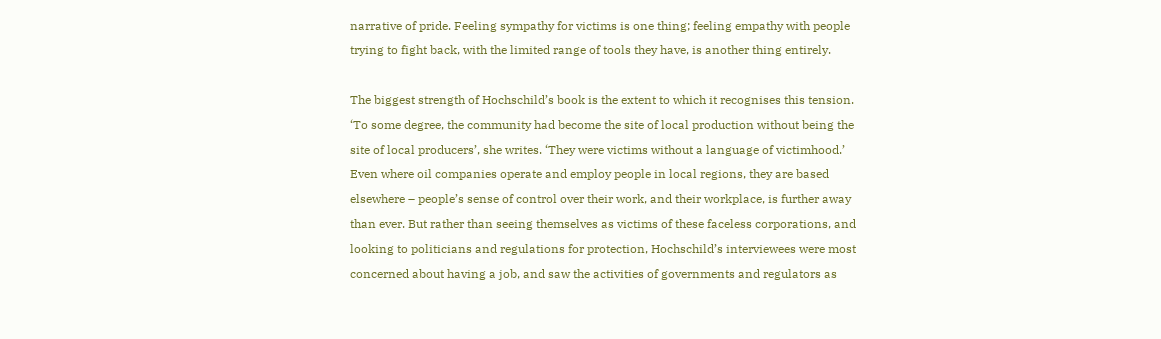narrative of pride. Feeling sympathy for victims is one thing; feeling empathy with people trying to fight back, with the limited range of tools they have, is another thing entirely.

The biggest strength of Hochschild’s book is the extent to which it recognises this tension. ‘To some degree, the community had become the site of local production without being the site of local producers’, she writes. ‘They were victims without a language of victimhood.’ Even where oil companies operate and employ people in local regions, they are based elsewhere – people’s sense of control over their work, and their workplace, is further away than ever. But rather than seeing themselves as victims of these faceless corporations, and looking to politicians and regulations for protection, Hochschild’s interviewees were most concerned about having a job, and saw the activities of governments and regulators as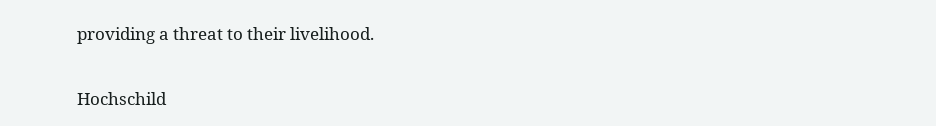providing a threat to their livelihood.

Hochschild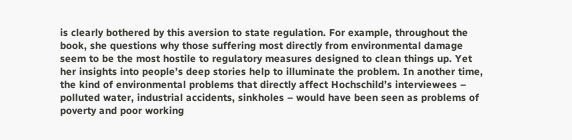is clearly bothered by this aversion to state regulation. For example, throughout the book, she questions why those suffering most directly from environmental damage seem to be the most hostile to regulatory measures designed to clean things up. Yet her insights into people’s deep stories help to illuminate the problem. In another time, the kind of environmental problems that directly affect Hochschild’s interviewees – polluted water, industrial accidents, sinkholes – would have been seen as problems of poverty and poor working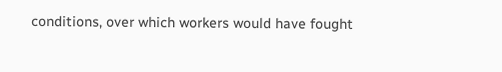conditions, over which workers would have fought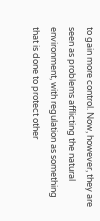to gain more control. Now, however, they are seen as problems afflicting the natural environment, with regulation as something that is done to protect other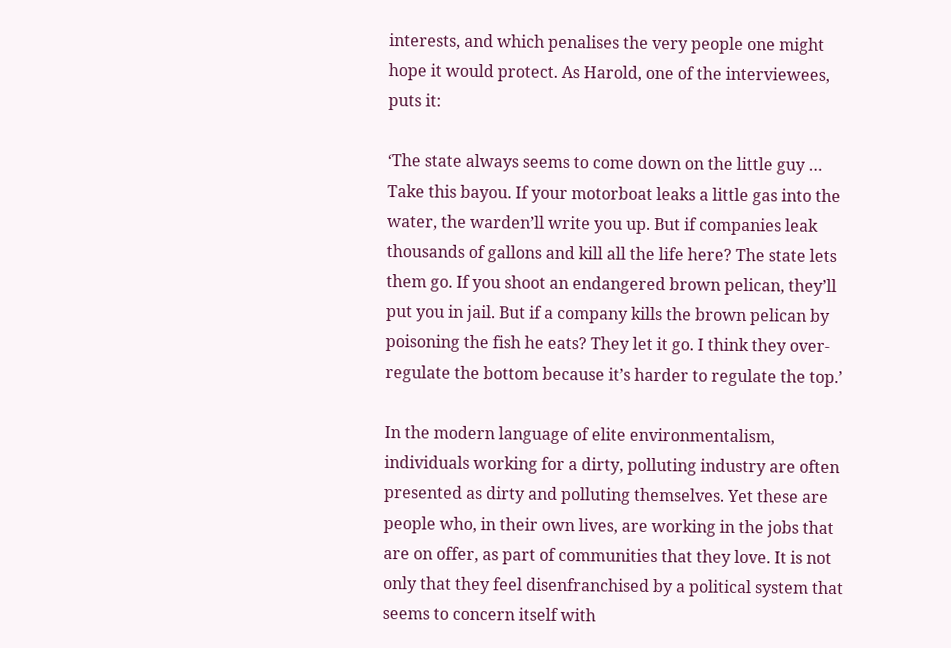interests, and which penalises the very people one might hope it would protect. As Harold, one of the interviewees, puts it:

‘The state always seems to come down on the little guy … Take this bayou. If your motorboat leaks a little gas into the water, the warden’ll write you up. But if companies leak thousands of gallons and kill all the life here? The state lets them go. If you shoot an endangered brown pelican, they’ll put you in jail. But if a company kills the brown pelican by poisoning the fish he eats? They let it go. I think they over-regulate the bottom because it’s harder to regulate the top.’

In the modern language of elite environmentalism, individuals working for a dirty, polluting industry are often presented as dirty and polluting themselves. Yet these are people who, in their own lives, are working in the jobs that are on offer, as part of communities that they love. It is not only that they feel disenfranchised by a political system that seems to concern itself with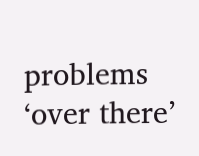problems ‘over there’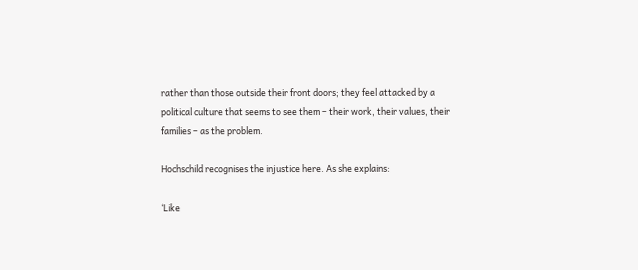rather than those outside their front doors; they feel attacked by a political culture that seems to see them – their work, their values, their families – as the problem.

Hochschild recognises the injustice here. As she explains:

‘Like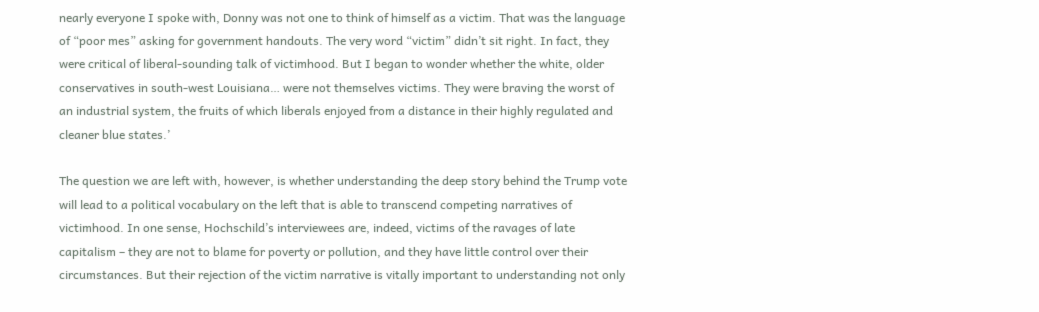nearly everyone I spoke with, Donny was not one to think of himself as a victim. That was the language of “poor mes” asking for government handouts. The very word “victim” didn’t sit right. In fact, they were critical of liberal-sounding talk of victimhood. But I began to wonder whether the white, older conservatives in south-west Louisiana… were not themselves victims. They were braving the worst of an industrial system, the fruits of which liberals enjoyed from a distance in their highly regulated and cleaner blue states.’

The question we are left with, however, is whether understanding the deep story behind the Trump vote will lead to a political vocabulary on the left that is able to transcend competing narratives of victimhood. In one sense, Hochschild’s interviewees are, indeed, victims of the ravages of late capitalism – they are not to blame for poverty or pollution, and they have little control over their circumstances. But their rejection of the victim narrative is vitally important to understanding not only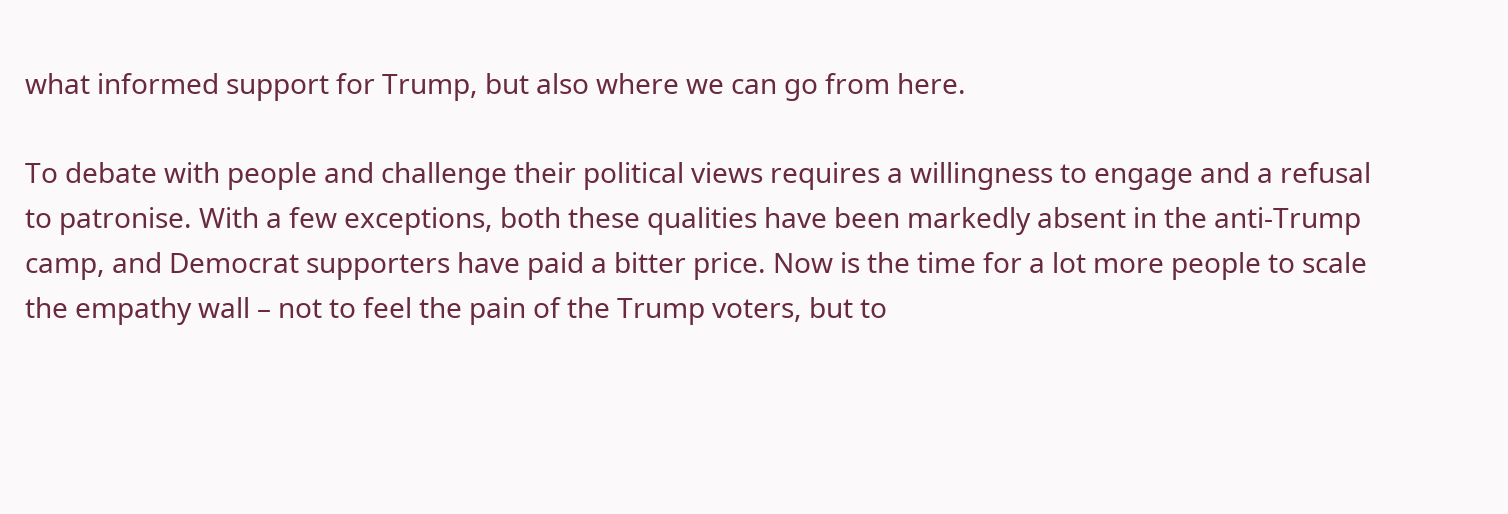what informed support for Trump, but also where we can go from here.

To debate with people and challenge their political views requires a willingness to engage and a refusal to patronise. With a few exceptions, both these qualities have been markedly absent in the anti-Trump camp, and Democrat supporters have paid a bitter price. Now is the time for a lot more people to scale the empathy wall – not to feel the pain of the Trump voters, but to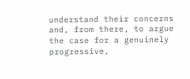understand their concerns and, from there, to argue the case for a genuinely progressive,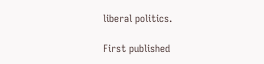liberal politics.

First published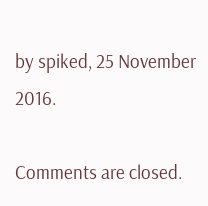by spiked, 25 November 2016.

Comments are closed.